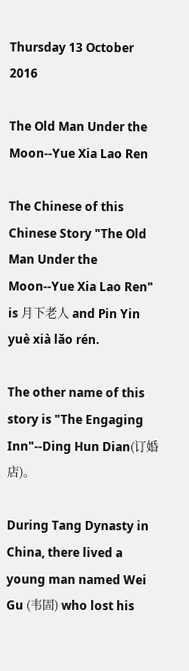Thursday 13 October 2016

The Old Man Under the Moon--Yue Xia Lao Ren

The Chinese of this Chinese Story "The Old Man Under the Moon--Yue Xia Lao Ren" is 月下老人 and Pin Yin yuè xià lǎo rén.

The other name of this story is "The Engaging Inn"--Ding Hun Dian(订婚店)。

During Tang Dynasty in China, there lived a young man named Wei Gu (韦固) who lost his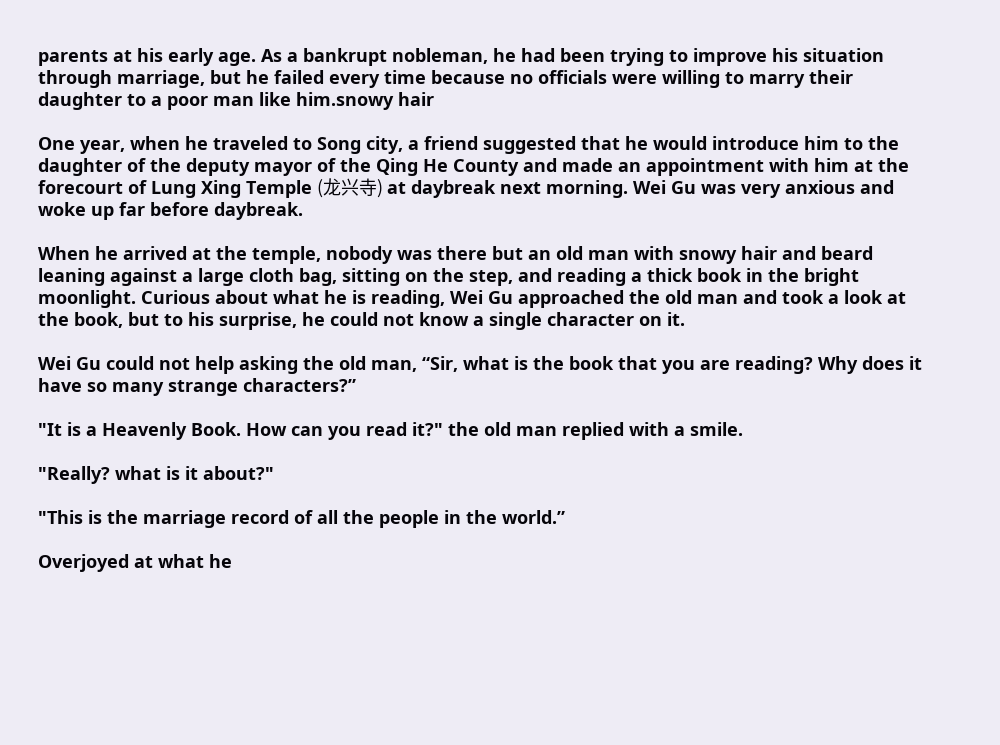parents at his early age. As a bankrupt nobleman, he had been trying to improve his situation through marriage, but he failed every time because no officials were willing to marry their daughter to a poor man like him.snowy hair

One year, when he traveled to Song city, a friend suggested that he would introduce him to the daughter of the deputy mayor of the Qing He County and made an appointment with him at the forecourt of Lung Xing Temple (龙兴寺) at daybreak next morning. Wei Gu was very anxious and woke up far before daybreak.

When he arrived at the temple, nobody was there but an old man with snowy hair and beard leaning against a large cloth bag, sitting on the step, and reading a thick book in the bright moonlight. Curious about what he is reading, Wei Gu approached the old man and took a look at the book, but to his surprise, he could not know a single character on it.

Wei Gu could not help asking the old man, “Sir, what is the book that you are reading? Why does it have so many strange characters?”

"It is a Heavenly Book. How can you read it?" the old man replied with a smile.

"Really? what is it about?"

"This is the marriage record of all the people in the world.”

Overjoyed at what he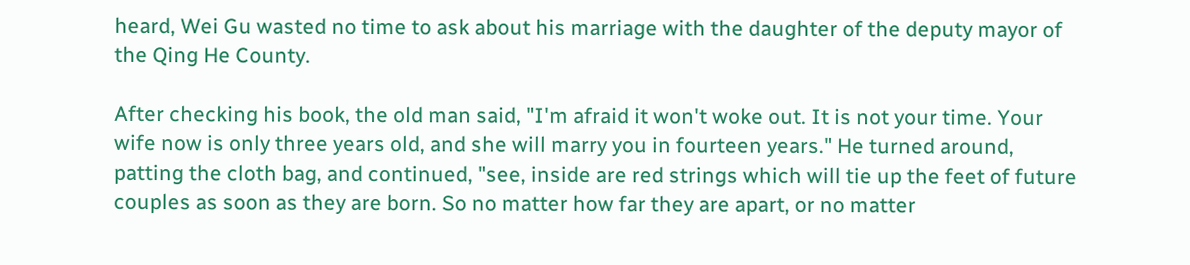heard, Wei Gu wasted no time to ask about his marriage with the daughter of the deputy mayor of the Qing He County.

After checking his book, the old man said, "I'm afraid it won't woke out. It is not your time. Your wife now is only three years old, and she will marry you in fourteen years." He turned around, patting the cloth bag, and continued, "see, inside are red strings which will tie up the feet of future couples as soon as they are born. So no matter how far they are apart, or no matter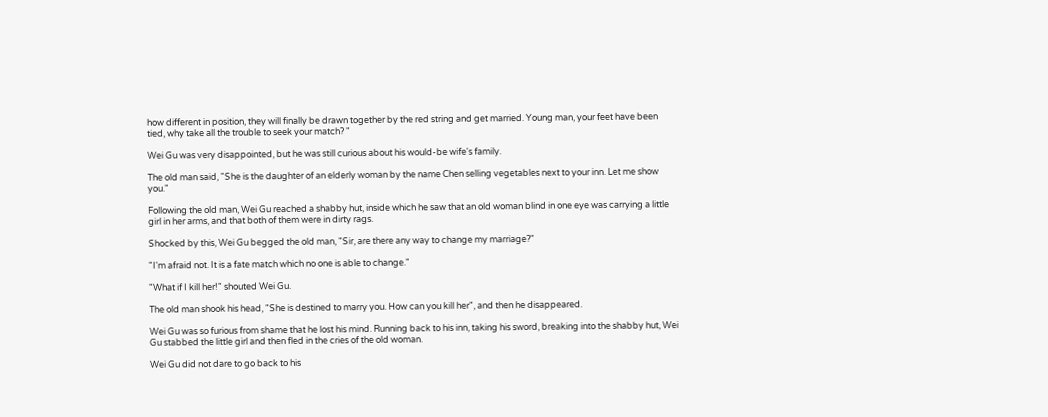how different in position, they will finally be drawn together by the red string and get married. Young man, your feet have been tied, why take all the trouble to seek your match? "

Wei Gu was very disappointed, but he was still curious about his would-be wife's family.

The old man said, "She is the daughter of an elderly woman by the name Chen selling vegetables next to your inn. Let me show you."

Following the old man, Wei Gu reached a shabby hut, inside which he saw that an old woman blind in one eye was carrying a little girl in her arms, and that both of them were in dirty rags.

Shocked by this, Wei Gu begged the old man, "Sir, are there any way to change my marriage?"

"I'm afraid not. It is a fate match which no one is able to change."

"What if I kill her!" shouted Wei Gu.

The old man shook his head, "She is destined to marry you. How can you kill her", and then he disappeared.

Wei Gu was so furious from shame that he lost his mind. Running back to his inn, taking his sword, breaking into the shabby hut, Wei Gu stabbed the little girl and then fled in the cries of the old woman.

Wei Gu did not dare to go back to his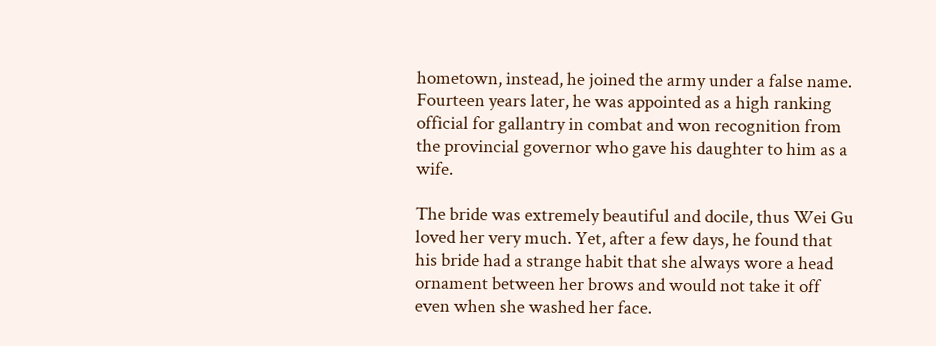hometown, instead, he joined the army under a false name. Fourteen years later, he was appointed as a high ranking official for gallantry in combat and won recognition from the provincial governor who gave his daughter to him as a wife.

The bride was extremely beautiful and docile, thus Wei Gu loved her very much. Yet, after a few days, he found that his bride had a strange habit that she always wore a head ornament between her brows and would not take it off even when she washed her face.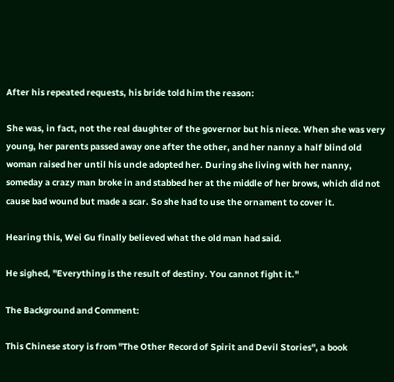After his repeated requests, his bride told him the reason:

She was, in fact, not the real daughter of the governor but his niece. When she was very young, her parents passed away one after the other, and her nanny a half blind old woman raised her until his uncle adopted her. During she living with her nanny, someday a crazy man broke in and stabbed her at the middle of her brows, which did not cause bad wound but made a scar. So she had to use the ornament to cover it.

Hearing this, Wei Gu finally believed what the old man had said.

He sighed, "Everything is the result of destiny. You cannot fight it."

The Background and Comment:

This Chinese story is from "The Other Record of Spirit and Devil Stories", a book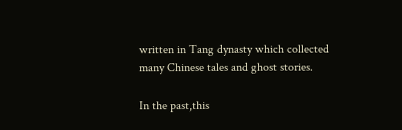written in Tang dynasty which collected many Chinese tales and ghost stories.

In the past,this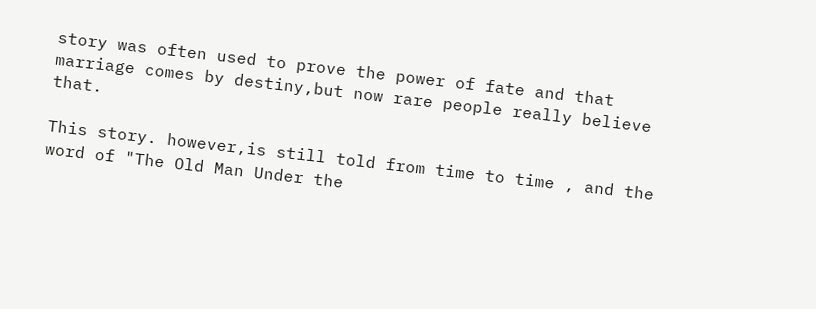story was often used to prove the power of fate and that marriage comes by destiny,but now rare people really believe that.

This story. however,is still told from time to time , and the word of "The Old Man Under the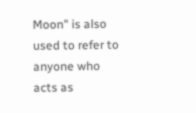Moon" is also used to refer to anyone who acts as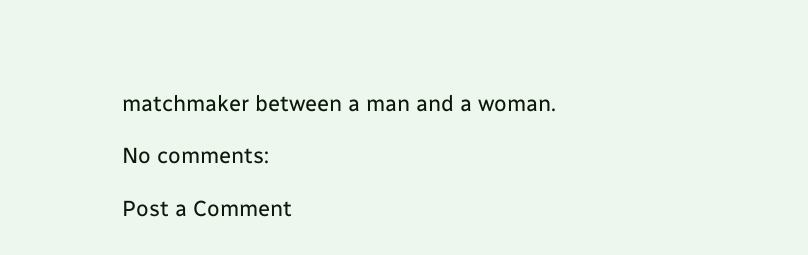matchmaker between a man and a woman.

No comments:

Post a Comment